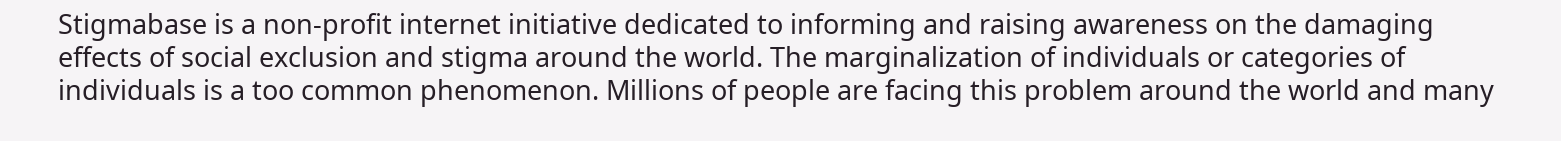Stigmabase is a non-profit internet initiative dedicated to informing and raising awareness on the damaging effects of social exclusion and stigma around the world. The marginalization of individuals or categories of individuals is a too common phenomenon. Millions of people are facing this problem around the world and many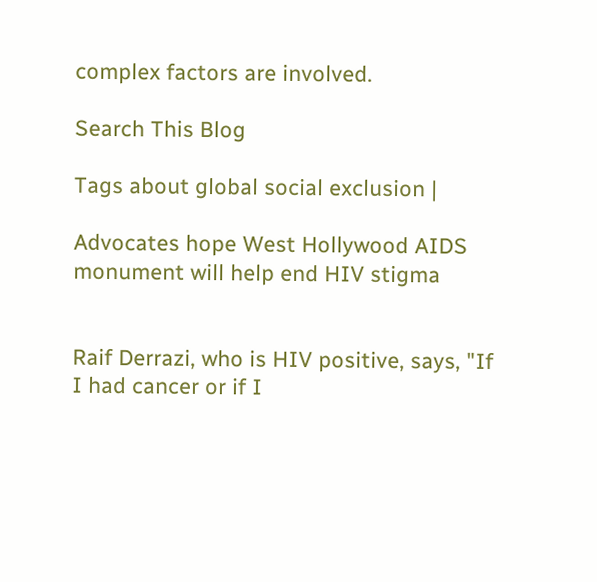complex factors are involved.

Search This Blog

Tags about global social exclusion |

Advocates hope West Hollywood AIDS monument will help end HIV stigma


Raif Derrazi, who is HIV positive, says, "If I had cancer or if I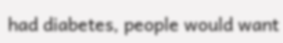had diabetes, people would want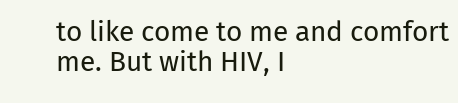to like come to me and comfort me. But with HIV, I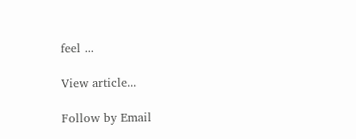feel ...

View article...

Follow by Email